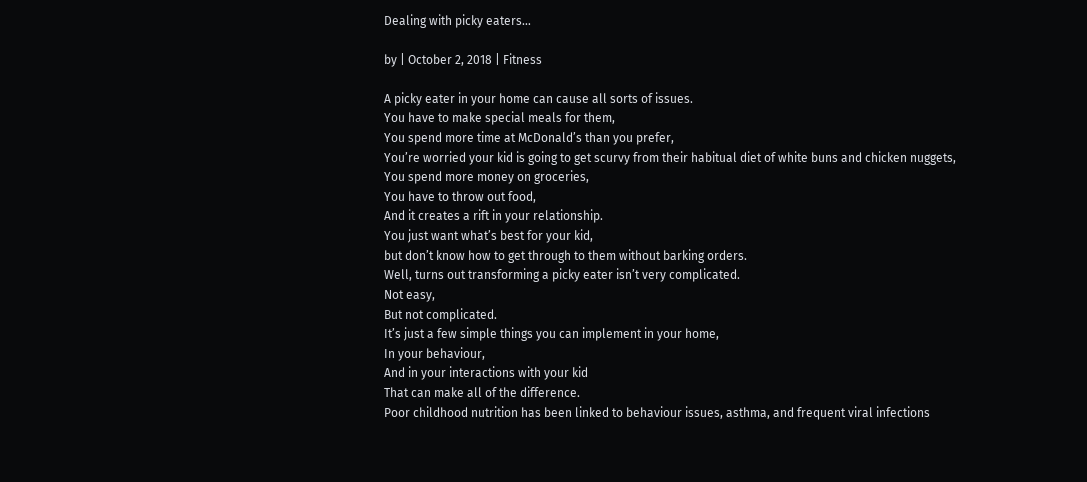Dealing with picky eaters…

by | October 2, 2018 | Fitness

A picky eater in your home can cause all sorts of issues.
You have to make special meals for them,
You spend more time at McDonald’s than you prefer,
You’re worried your kid is going to get scurvy from their habitual diet of white buns and chicken nuggets,
You spend more money on groceries,
You have to throw out food,
And it creates a rift in your relationship.
You just want what’s best for your kid,
but don’t know how to get through to them without barking orders.
Well, turns out transforming a picky eater isn’t very complicated.
Not easy,
But not complicated.
It’s just a few simple things you can implement in your home,
In your behaviour,
And in your interactions with your kid
That can make all of the difference.
Poor childhood nutrition has been linked to behaviour issues, asthma, and frequent viral infections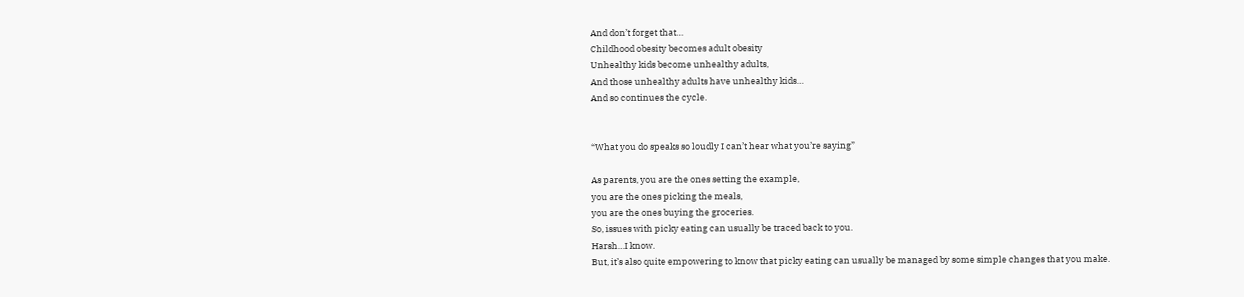And don’t forget that…
Childhood obesity becomes adult obesity
Unhealthy kids become unhealthy adults,
And those unhealthy adults have unhealthy kids…
And so continues the cycle.


“What you do speaks so loudly I can’t hear what you’re saying”

As parents, you are the ones setting the example,
you are the ones picking the meals,
you are the ones buying the groceries.
So, issues with picky eating can usually be traced back to you.
Harsh…I know.
But, it’s also quite empowering to know that picky eating can usually be managed by some simple changes that you make.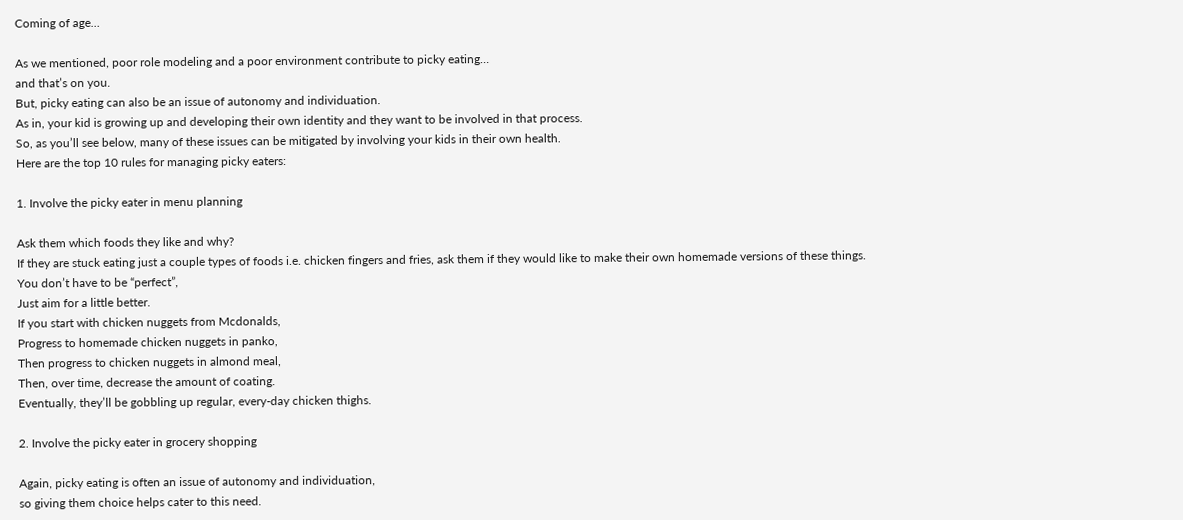Coming of age…

As we mentioned, poor role modeling and a poor environment contribute to picky eating…
and that’s on you.
But, picky eating can also be an issue of autonomy and individuation.
As in, your kid is growing up and developing their own identity and they want to be involved in that process.
So, as you’ll see below, many of these issues can be mitigated by involving your kids in their own health.
Here are the top 10 rules for managing picky eaters:

1. Involve the picky eater in menu planning

Ask them which foods they like and why?
If they are stuck eating just a couple types of foods i.e. chicken fingers and fries, ask them if they would like to make their own homemade versions of these things.
You don’t have to be “perfect”,
Just aim for a little better.
If you start with chicken nuggets from Mcdonalds,
Progress to homemade chicken nuggets in panko,
Then progress to chicken nuggets in almond meal,
Then, over time, decrease the amount of coating.
Eventually, they’ll be gobbling up regular, every-day chicken thighs.

2. Involve the picky eater in grocery shopping

Again, picky eating is often an issue of autonomy and individuation,
so giving them choice helps cater to this need.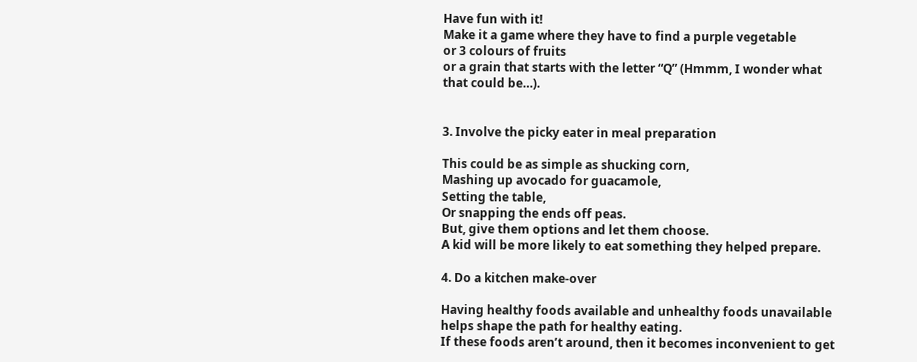Have fun with it!
Make it a game where they have to find a purple vegetable
or 3 colours of fruits
or a grain that starts with the letter “Q” (Hmmm, I wonder what that could be…).


3. Involve the picky eater in meal preparation

This could be as simple as shucking corn,
Mashing up avocado for guacamole,
Setting the table,
Or snapping the ends off peas.
But, give them options and let them choose.
A kid will be more likely to eat something they helped prepare.

4. Do a kitchen make-over

Having healthy foods available and unhealthy foods unavailable helps shape the path for healthy eating.
If these foods aren’t around, then it becomes inconvenient to get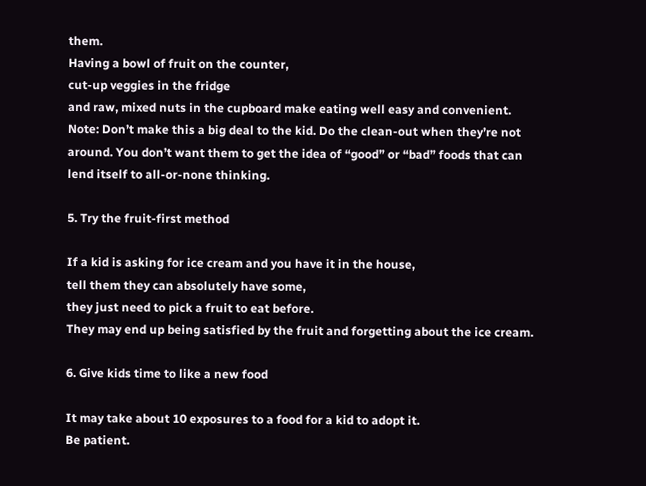them.
Having a bowl of fruit on the counter,
cut-up veggies in the fridge
and raw, mixed nuts in the cupboard make eating well easy and convenient.
Note: Don’t make this a big deal to the kid. Do the clean-out when they’re not around. You don’t want them to get the idea of “good” or “bad” foods that can lend itself to all-or-none thinking.

5. Try the fruit-first method

If a kid is asking for ice cream and you have it in the house,
tell them they can absolutely have some,
they just need to pick a fruit to eat before.
They may end up being satisfied by the fruit and forgetting about the ice cream.

6. Give kids time to like a new food

It may take about 10 exposures to a food for a kid to adopt it.
Be patient.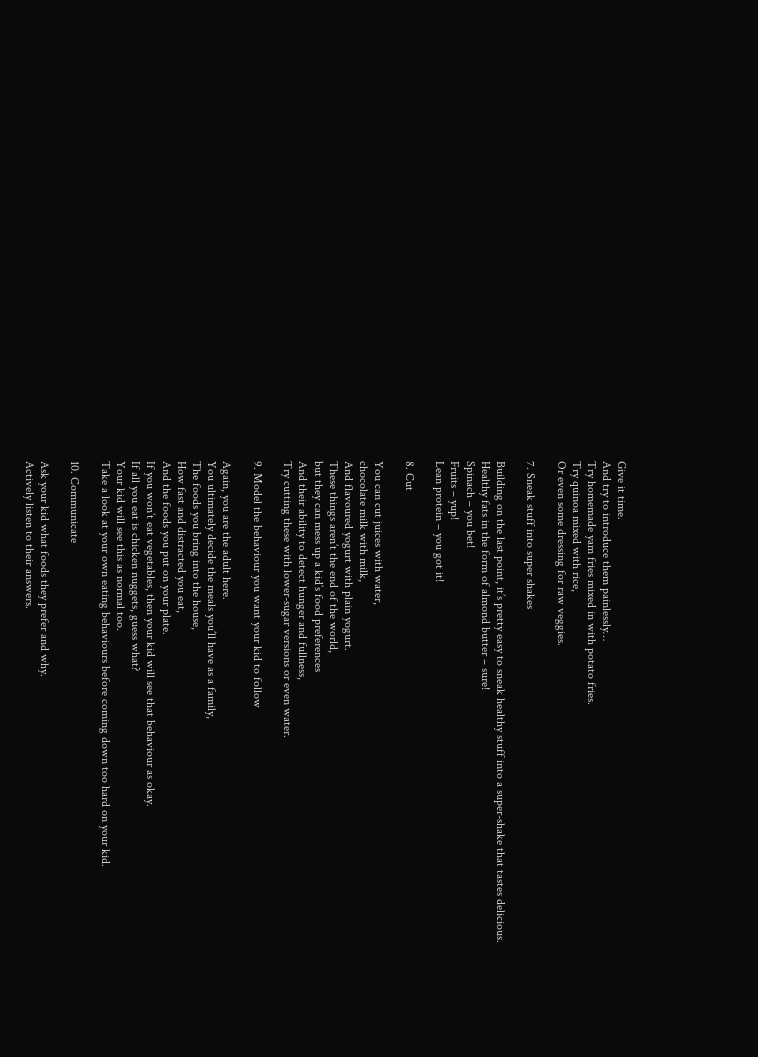Give it time.
And try to introduce them painlessly…
Try homemade yam fries mixed in with potato fries.
Try quinoa mixed with rice,
Or even some dressing for raw veggies.

7. Sneak stuff into super shakes

Building on the last point, it’s pretty easy to sneak healthy stuff into a super-shake that tastes delicious.
Healthy fats in the form of almond butter – sure!
Spinach – you bet!
Fruits – yup!
Lean protein – you got it!

8. Cut

You can cut juices with water,
chocolate milk with milk,
And flavoured yogurt with plain yogurt.
These things aren’t the end of the world,
but they can mess up a kid’s food preferences
And their ability to detect hunger and fullness,
Try cutting these with lower-sugar versions or even water.

9. Model the behaviour you want your kid to follow

Again, you are the adult here.
You ultimately decide the meals you’ll have as a family,
The foods you bring into the house,
How fast and distracted you eat,
And the foods you put on your plate.
If you won’t eat vegetables, then your kid will see that behaviour as okay.
If all you eat is chicken nuggets, guess what?
Your kid will see this as normal too.
Take a look at your own eating behaviours before coming down too hard on your kid.

10. Communicate

Ask your kid what foods they prefer and why.
Actively listen to their answers.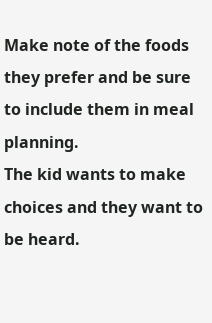Make note of the foods they prefer and be sure to include them in meal planning.
The kid wants to make choices and they want to be heard.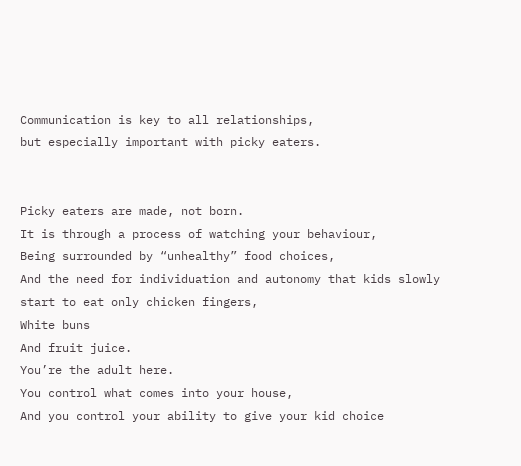Communication is key to all relationships,
but especially important with picky eaters.


Picky eaters are made, not born.
It is through a process of watching your behaviour,
Being surrounded by “unhealthy” food choices,
And the need for individuation and autonomy that kids slowly start to eat only chicken fingers,
White buns
And fruit juice.
You’re the adult here.
You control what comes into your house,
And you control your ability to give your kid choice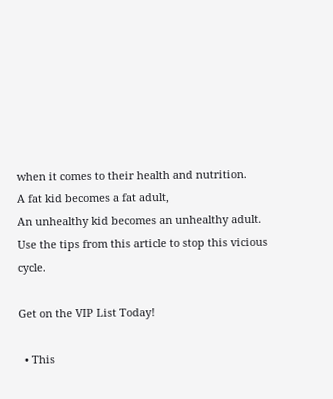when it comes to their health and nutrition.
A fat kid becomes a fat adult,
An unhealthy kid becomes an unhealthy adult.
Use the tips from this article to stop this vicious cycle.

Get on the VIP List Today!

  • This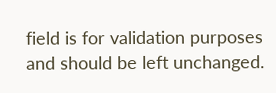field is for validation purposes and should be left unchanged.